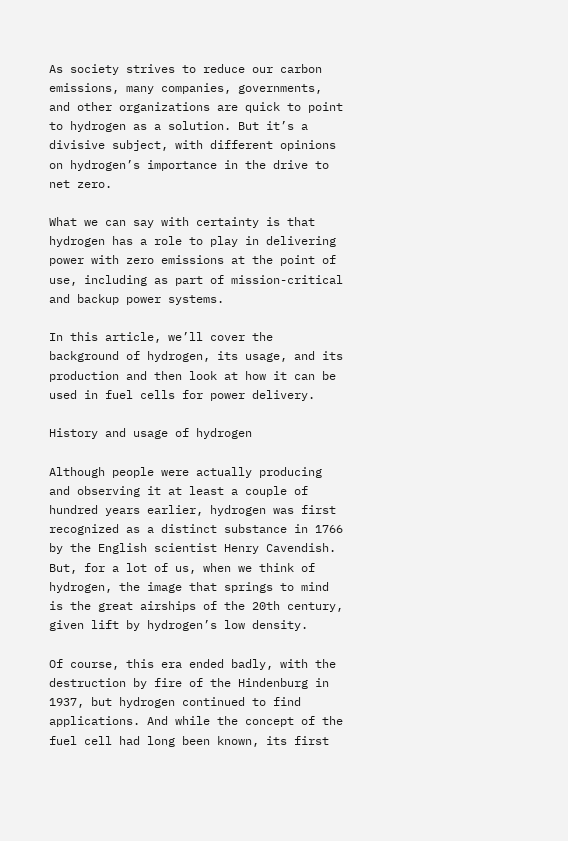As society strives to reduce our carbon emissions, many companies, governments, and other organizations are quick to point to hydrogen as a solution. But it’s a divisive subject, with different opinions on hydrogen’s importance in the drive to net zero.

What we can say with certainty is that hydrogen has a role to play in delivering power with zero emissions at the point of use, including as part of mission-critical and backup power systems.

In this article, we’ll cover the background of hydrogen, its usage, and its production and then look at how it can be used in fuel cells for power delivery.

History and usage of hydrogen

Although people were actually producing and observing it at least a couple of hundred years earlier, hydrogen was first recognized as a distinct substance in 1766 by the English scientist Henry Cavendish. But, for a lot of us, when we think of hydrogen, the image that springs to mind is the great airships of the 20th century, given lift by hydrogen’s low density.

Of course, this era ended badly, with the destruction by fire of the Hindenburg in 1937, but hydrogen continued to find applications. And while the concept of the fuel cell had long been known, its first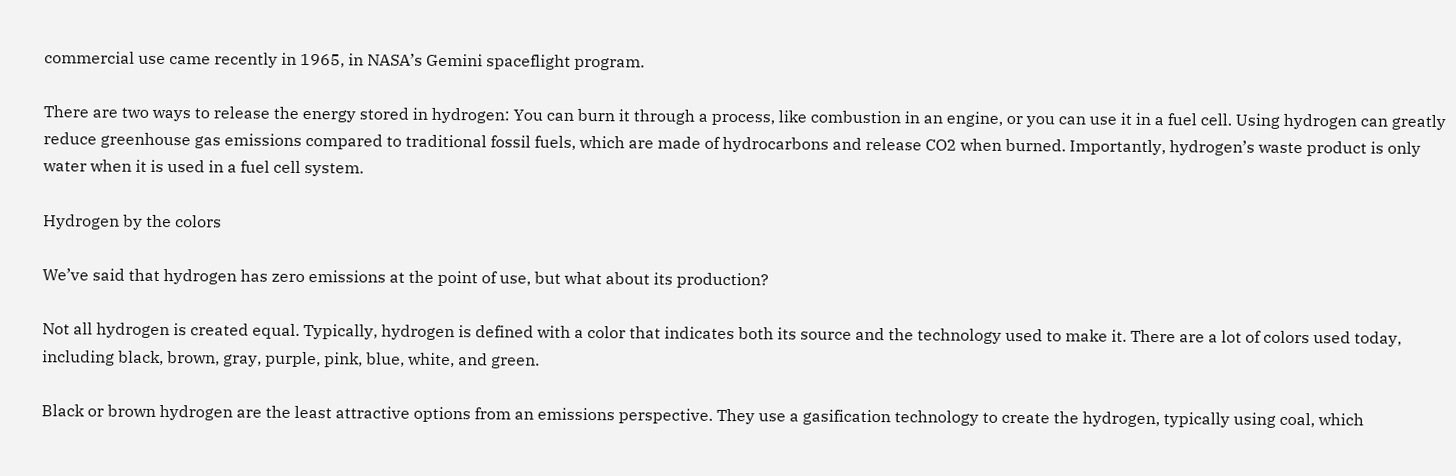commercial use came recently in 1965, in NASA’s Gemini spaceflight program.

There are two ways to release the energy stored in hydrogen: You can burn it through a process, like combustion in an engine, or you can use it in a fuel cell. Using hydrogen can greatly reduce greenhouse gas emissions compared to traditional fossil fuels, which are made of hydrocarbons and release CO2 when burned. Importantly, hydrogen’s waste product is only water when it is used in a fuel cell system.

Hydrogen by the colors

We’ve said that hydrogen has zero emissions at the point of use, but what about its production?

Not all hydrogen is created equal. Typically, hydrogen is defined with a color that indicates both its source and the technology used to make it. There are a lot of colors used today, including black, brown, gray, purple, pink, blue, white, and green.

Black or brown hydrogen are the least attractive options from an emissions perspective. They use a gasification technology to create the hydrogen, typically using coal, which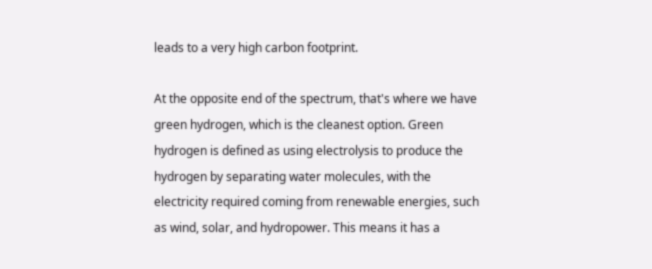leads to a very high carbon footprint.

At the opposite end of the spectrum, that's where we have green hydrogen, which is the cleanest option. Green hydrogen is defined as using electrolysis to produce the hydrogen by separating water molecules, with the electricity required coming from renewable energies, such as wind, solar, and hydropower. This means it has a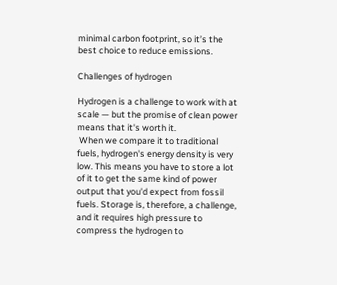minimal carbon footprint, so it’s the best choice to reduce emissions.

Challenges of hydrogen

Hydrogen is a challenge to work with at scale — but the promise of clean power means that it's worth it.
 When we compare it to traditional fuels, hydrogen's energy density is very low. This means you have to store a lot of it to get the same kind of power output that you'd expect from fossil fuels. Storage is, therefore, a challenge, and it requires high pressure to compress the hydrogen to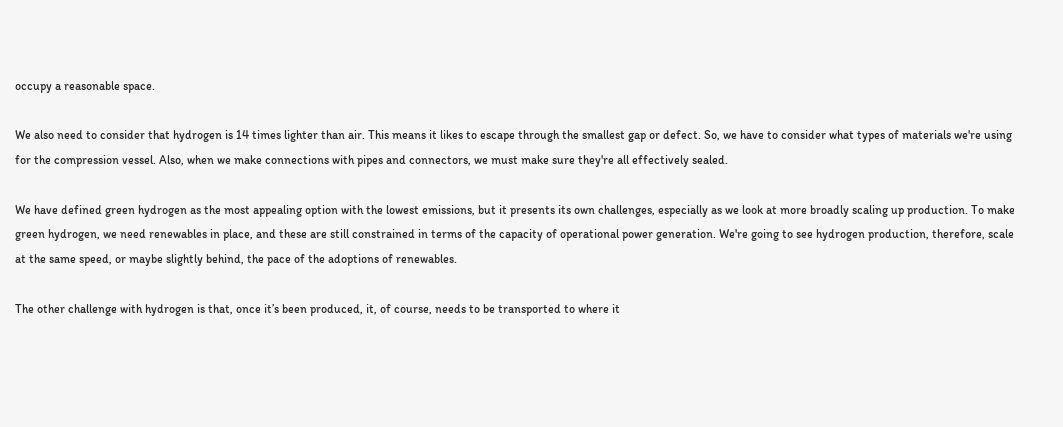occupy a reasonable space.

We also need to consider that hydrogen is 14 times lighter than air. This means it likes to escape through the smallest gap or defect. So, we have to consider what types of materials we're using for the compression vessel. Also, when we make connections with pipes and connectors, we must make sure they're all effectively sealed.

We have defined green hydrogen as the most appealing option with the lowest emissions, but it presents its own challenges, especially as we look at more broadly scaling up production. To make green hydrogen, we need renewables in place, and these are still constrained in terms of the capacity of operational power generation. We're going to see hydrogen production, therefore, scale at the same speed, or maybe slightly behind, the pace of the adoptions of renewables.

The other challenge with hydrogen is that, once it’s been produced, it, of course, needs to be transported to where it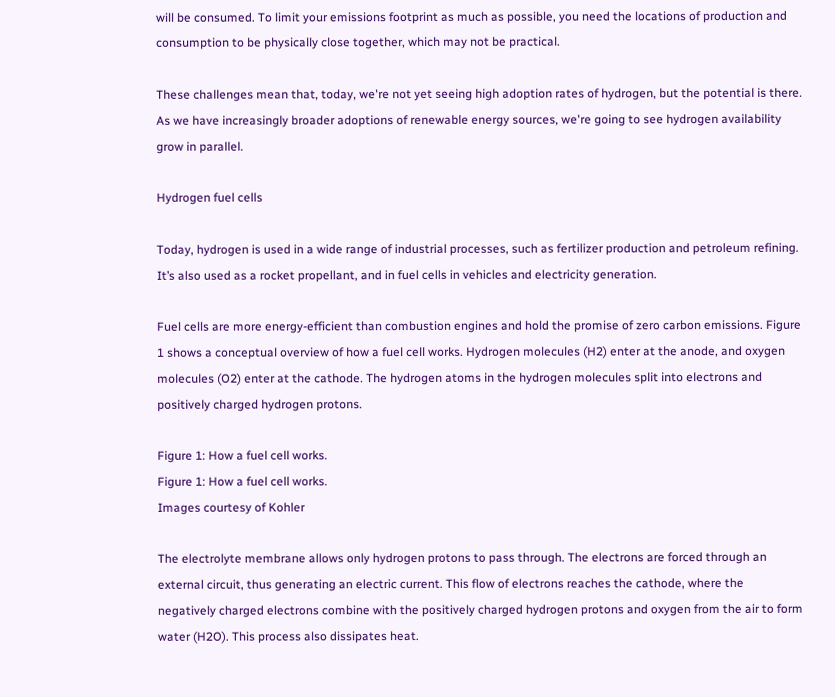will be consumed. To limit your emissions footprint as much as possible, you need the locations of production and consumption to be physically close together, which may not be practical.

These challenges mean that, today, we're not yet seeing high adoption rates of hydrogen, but the potential is there. As we have increasingly broader adoptions of renewable energy sources, we're going to see hydrogen availability grow in parallel.

Hydrogen fuel cells

Today, hydrogen is used in a wide range of industrial processes, such as fertilizer production and petroleum refining. It’s also used as a rocket propellant, and in fuel cells in vehicles and electricity generation.

Fuel cells are more energy-efficient than combustion engines and hold the promise of zero carbon emissions. Figure 1 shows a conceptual overview of how a fuel cell works. Hydrogen molecules (H2) enter at the anode, and oxygen molecules (O2) enter at the cathode. The hydrogen atoms in the hydrogen molecules split into electrons and positively charged hydrogen protons.

Figure 1: How a fuel cell works.
Figure 1: How a fuel cell works.
Images courtesy of Kohler

The electrolyte membrane allows only hydrogen protons to pass through. The electrons are forced through an external circuit, thus generating an electric current. This flow of electrons reaches the cathode, where the negatively charged electrons combine with the positively charged hydrogen protons and oxygen from the air to form water (H2O). This process also dissipates heat.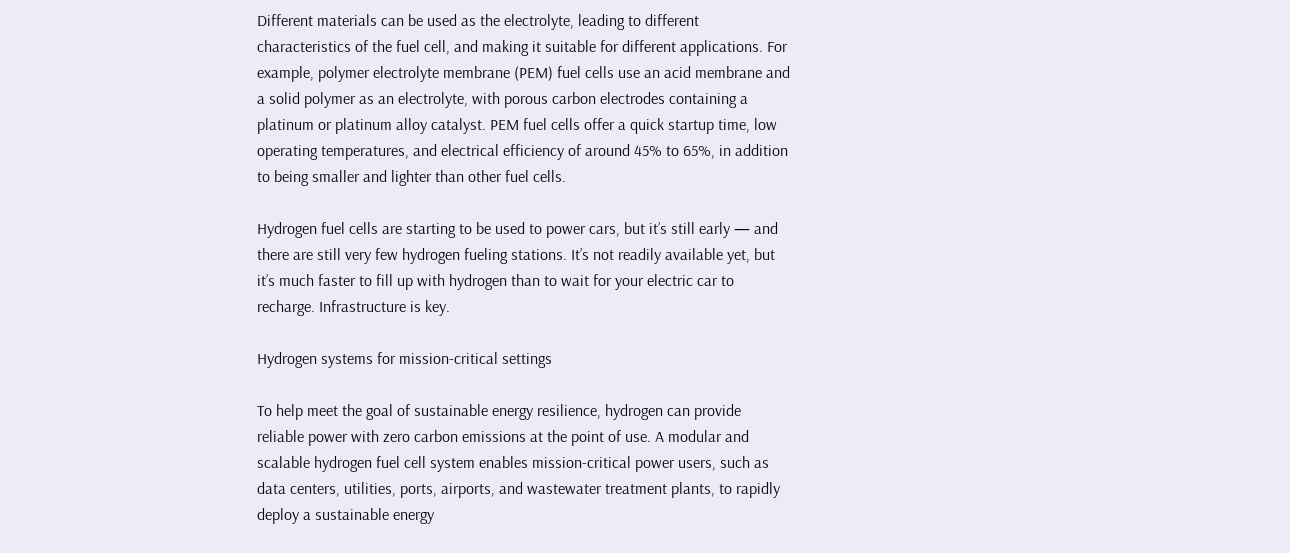Different materials can be used as the electrolyte, leading to different characteristics of the fuel cell, and making it suitable for different applications. For example, polymer electrolyte membrane (PEM) fuel cells use an acid membrane and a solid polymer as an electrolyte, with porous carbon electrodes containing a platinum or platinum alloy catalyst. PEM fuel cells offer a quick startup time, low operating temperatures, and electrical efficiency of around 45% to 65%, in addition to being smaller and lighter than other fuel cells.

Hydrogen fuel cells are starting to be used to power cars, but it’s still early — and there are still very few hydrogen fueling stations. It’s not readily available yet, but it’s much faster to fill up with hydrogen than to wait for your electric car to recharge. Infrastructure is key.

Hydrogen systems for mission-critical settings

To help meet the goal of sustainable energy resilience, hydrogen can provide reliable power with zero carbon emissions at the point of use. A modular and scalable hydrogen fuel cell system enables mission-critical power users, such as data centers, utilities, ports, airports, and wastewater treatment plants, to rapidly deploy a sustainable energy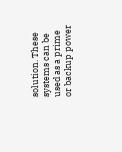solution. These systems can be used as a prime or backup power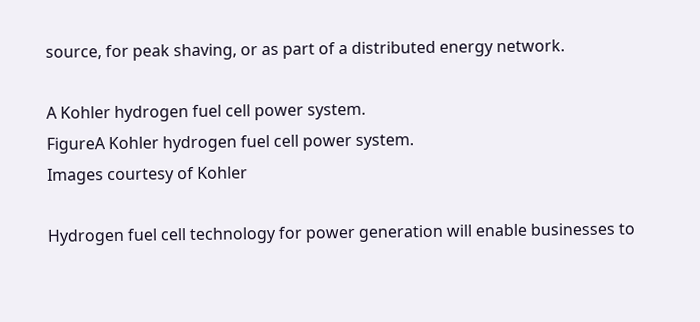source, for peak shaving, or as part of a distributed energy network.

A Kohler hydrogen fuel cell power system.
FigureA Kohler hydrogen fuel cell power system.
Images courtesy of Kohler

Hydrogen fuel cell technology for power generation will enable businesses to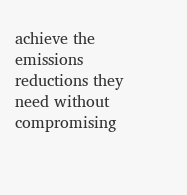achieve the emissions reductions they need without compromising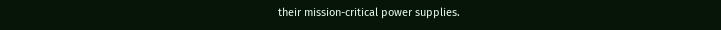their mission-critical power supplies.